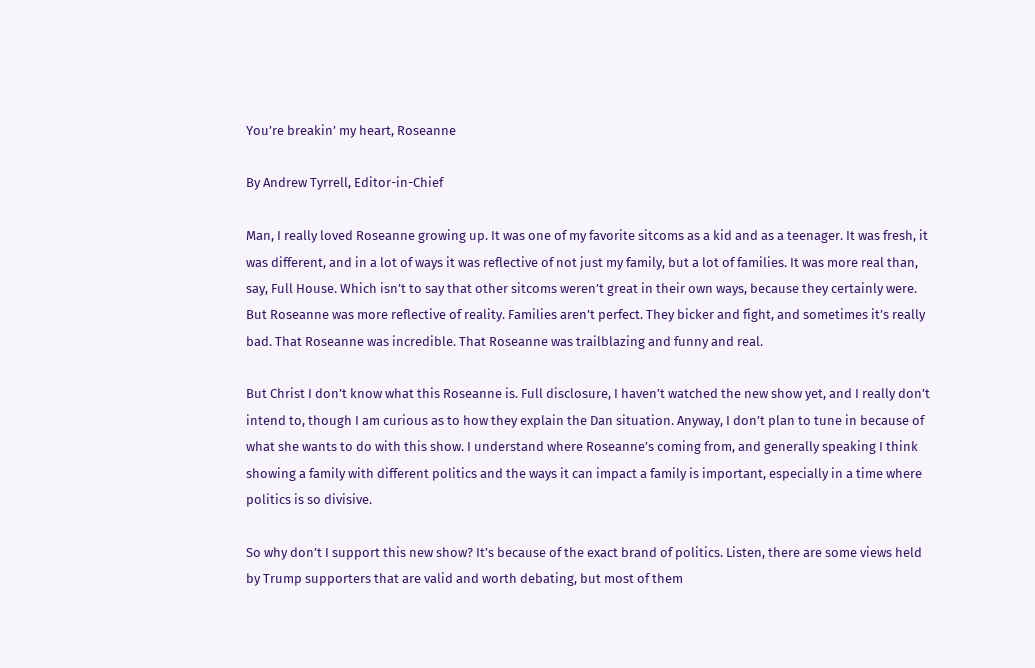You’re breakin’ my heart, Roseanne

By Andrew Tyrrell, Editor-in-Chief

Man, I really loved Roseanne growing up. It was one of my favorite sitcoms as a kid and as a teenager. It was fresh, it was different, and in a lot of ways it was reflective of not just my family, but a lot of families. It was more real than, say, Full House. Which isn’t to say that other sitcoms weren’t great in their own ways, because they certainly were. But Roseanne was more reflective of reality. Families aren’t perfect. They bicker and fight, and sometimes it’s really bad. That Roseanne was incredible. That Roseanne was trailblazing and funny and real.

But Christ I don’t know what this Roseanne is. Full disclosure, I haven’t watched the new show yet, and I really don’t intend to, though I am curious as to how they explain the Dan situation. Anyway, I don’t plan to tune in because of what she wants to do with this show. I understand where Roseanne’s coming from, and generally speaking I think showing a family with different politics and the ways it can impact a family is important, especially in a time where politics is so divisive.

So why don’t I support this new show? It’s because of the exact brand of politics. Listen, there are some views held by Trump supporters that are valid and worth debating, but most of them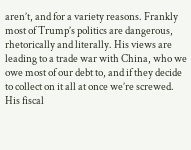aren’t, and for a variety reasons. Frankly most of Trump’s politics are dangerous, rhetorically and literally. His views are leading to a trade war with China, who we owe most of our debt to, and if they decide to collect on it all at once we’re screwed. His fiscal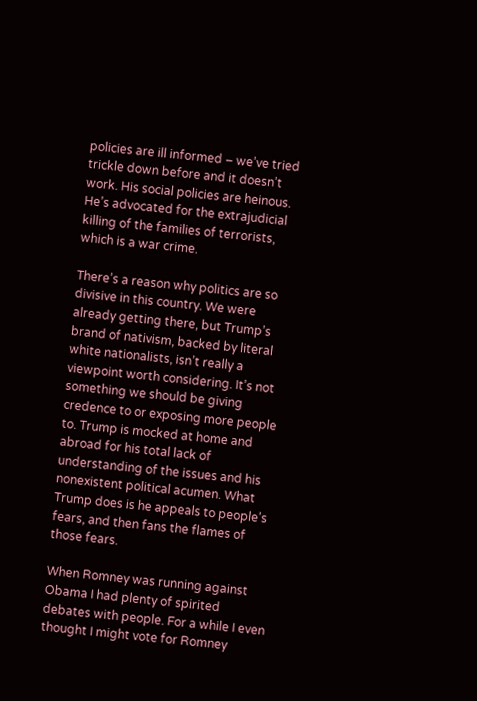policies are ill informed – we’ve tried trickle down before and it doesn’t work. His social policies are heinous. He’s advocated for the extrajudicial killing of the families of terrorists, which is a war crime.

There’s a reason why politics are so divisive in this country. We were already getting there, but Trump’s brand of nativism, backed by literal white nationalists, isn’t really a viewpoint worth considering. It’s not something we should be giving credence to or exposing more people to. Trump is mocked at home and abroad for his total lack of understanding of the issues and his nonexistent political acumen. What Trump does is he appeals to people’s fears, and then fans the flames of those fears.

When Romney was running against Obama I had plenty of spirited debates with people. For a while I even thought I might vote for Romney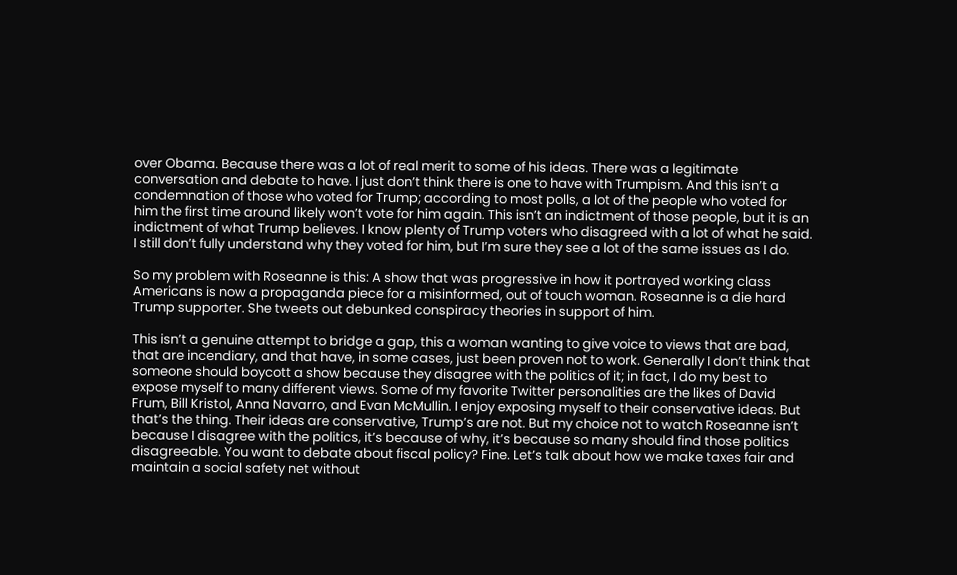over Obama. Because there was a lot of real merit to some of his ideas. There was a legitimate conversation and debate to have. I just don’t think there is one to have with Trumpism. And this isn’t a condemnation of those who voted for Trump; according to most polls, a lot of the people who voted for him the first time around likely won’t vote for him again. This isn’t an indictment of those people, but it is an indictment of what Trump believes. I know plenty of Trump voters who disagreed with a lot of what he said. I still don’t fully understand why they voted for him, but I’m sure they see a lot of the same issues as I do.

So my problem with Roseanne is this: A show that was progressive in how it portrayed working class Americans is now a propaganda piece for a misinformed, out of touch woman. Roseanne is a die hard Trump supporter. She tweets out debunked conspiracy theories in support of him.

This isn’t a genuine attempt to bridge a gap, this a woman wanting to give voice to views that are bad,  that are incendiary, and that have, in some cases, just been proven not to work. Generally I don’t think that someone should boycott a show because they disagree with the politics of it; in fact, I do my best to expose myself to many different views. Some of my favorite Twitter personalities are the likes of David Frum, Bill Kristol, Anna Navarro, and Evan McMullin. I enjoy exposing myself to their conservative ideas. But that’s the thing. Their ideas are conservative, Trump’s are not. But my choice not to watch Roseanne isn’t because I disagree with the politics, it’s because of why, it’s because so many should find those politics disagreeable. You want to debate about fiscal policy? Fine. Let’s talk about how we make taxes fair and maintain a social safety net without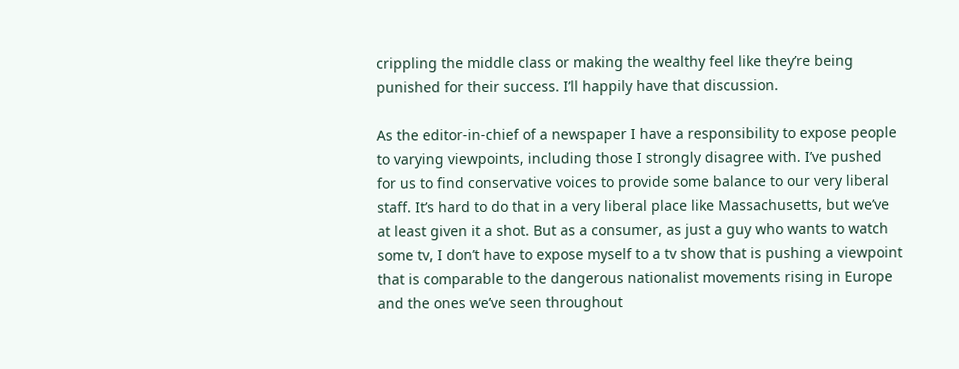crippling the middle class or making the wealthy feel like they’re being punished for their success. I’ll happily have that discussion.

As the editor-in-chief of a newspaper I have a responsibility to expose people to varying viewpoints, including those I strongly disagree with. I’ve pushed for us to find conservative voices to provide some balance to our very liberal staff. It’s hard to do that in a very liberal place like Massachusetts, but we’ve at least given it a shot. But as a consumer, as just a guy who wants to watch some tv, I don’t have to expose myself to a tv show that is pushing a viewpoint that is comparable to the dangerous nationalist movements rising in Europe and the ones we’ve seen throughout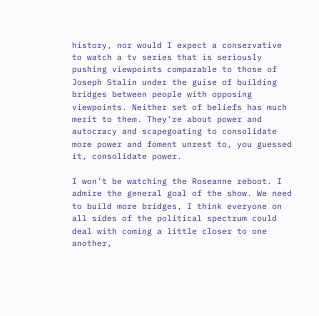history, nor would I expect a conservative to watch a tv series that is seriously pushing viewpoints comparable to those of Joseph Stalin under the guise of building bridges between people with opposing viewpoints. Neither set of beliefs has much merit to them. They’re about power and autocracy and scapegoating to consolidate more power and foment unrest to, you guessed it, consolidate power.

I won’t be watching the Roseanne reboot. I admire the general goal of the show. We need to build more bridges, I think everyone on all sides of the political spectrum could deal with coming a little closer to one another,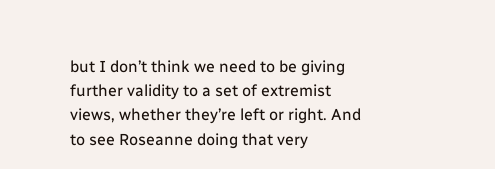but I don’t think we need to be giving further validity to a set of extremist views, whether they’re left or right. And to see Roseanne doing that very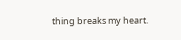thing breaks my heart.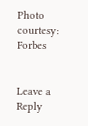Photo courtesy: Forbes


Leave a Reply